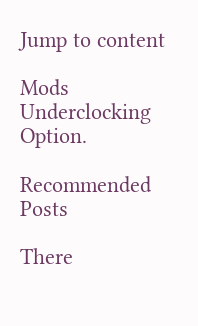Jump to content

Mods Underclocking Option.

Recommended Posts

There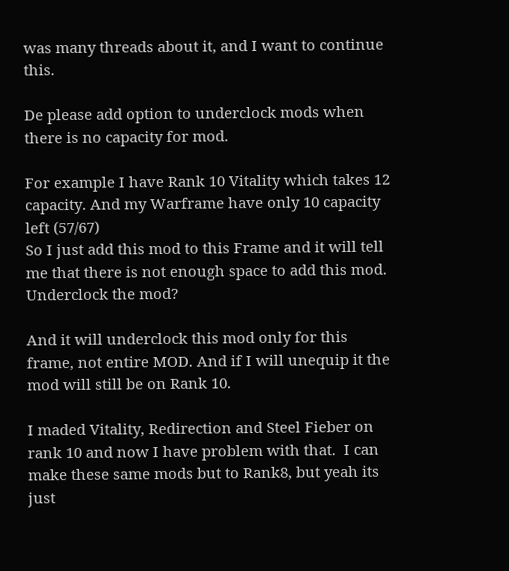was many threads about it, and I want to continue this.

De please add option to underclock mods when there is no capacity for mod.

For example I have Rank 10 Vitality which takes 12 capacity. And my Warframe have only 10 capacity left (57/67)
So I just add this mod to this Frame and it will tell me that there is not enough space to add this mod. Underclock the mod?

And it will underclock this mod only for this frame, not entire MOD. And if I will unequip it the mod will still be on Rank 10.

I maded Vitality, Redirection and Steel Fieber on rank 10 and now I have problem with that.  I can make these same mods but to Rank8, but yeah its just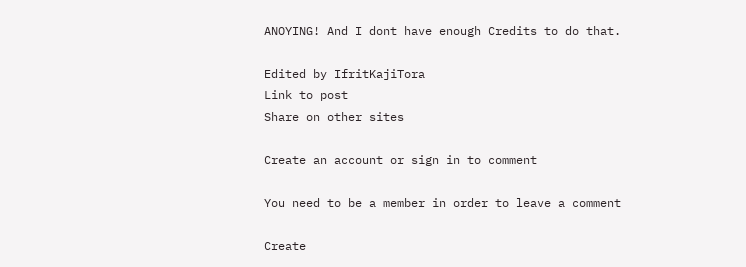ANOYING! And I dont have enough Credits to do that.

Edited by IfritKajiTora
Link to post
Share on other sites

Create an account or sign in to comment

You need to be a member in order to leave a comment

Create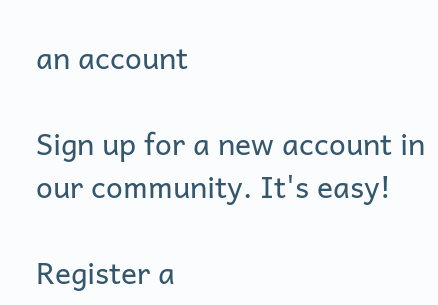an account

Sign up for a new account in our community. It's easy!

Register a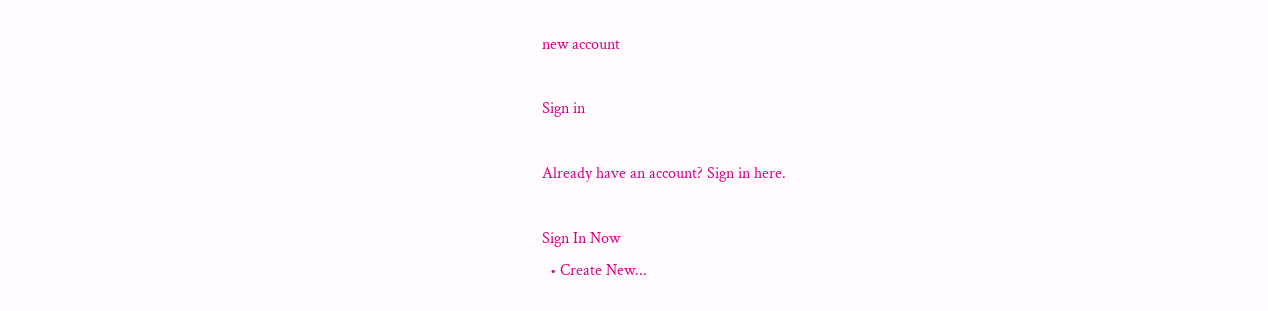new account

Sign in

Already have an account? Sign in here.

Sign In Now
  • Create New...